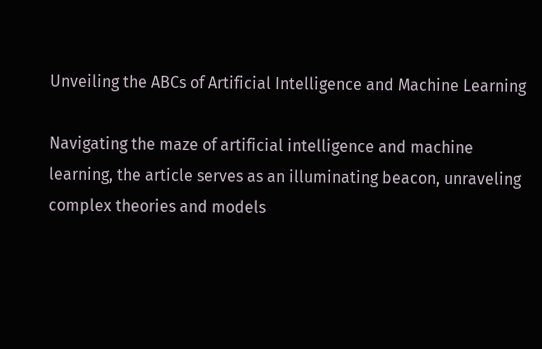Unveiling the ABCs of Artificial Intelligence and Machine Learning

Navigating the maze of artificial intelligence and machine learning, the article serves as an illuminating beacon, unraveling complex theories and models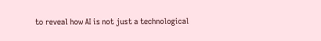to reveal how AI is not just a technological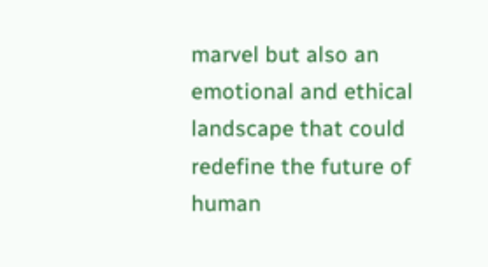marvel but also an emotional and ethical landscape that could redefine the future of human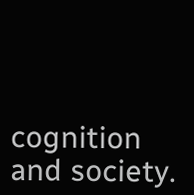cognition and society.